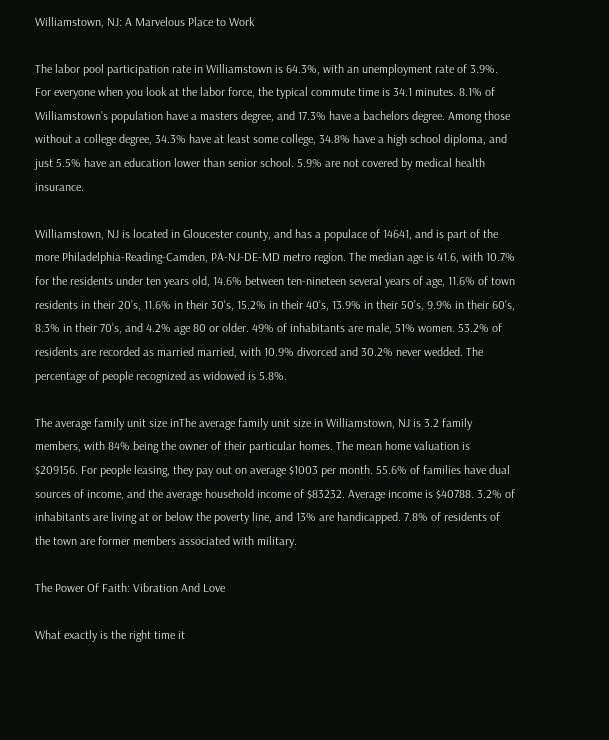Williamstown, NJ: A Marvelous Place to Work

The labor pool participation rate in Williamstown is 64.3%, with an unemployment rate of 3.9%. For everyone when you look at the labor force, the typical commute time is 34.1 minutes. 8.1% of Williamstown’s population have a masters degree, and 17.3% have a bachelors degree. Among those without a college degree, 34.3% have at least some college, 34.8% have a high school diploma, and just 5.5% have an education lower than senior school. 5.9% are not covered by medical health insurance.

Williamstown, NJ is located in Gloucester county, and has a populace of 14641, and is part of the more Philadelphia-Reading-Camden, PA-NJ-DE-MD metro region. The median age is 41.6, with 10.7% for the residents under ten years old, 14.6% between ten-nineteen several years of age, 11.6% of town residents in their 20’s, 11.6% in their 30's, 15.2% in their 40’s, 13.9% in their 50’s, 9.9% in their 60’s, 8.3% in their 70’s, and 4.2% age 80 or older. 49% of inhabitants are male, 51% women. 53.2% of residents are recorded as married married, with 10.9% divorced and 30.2% never wedded. The percentage of people recognized as widowed is 5.8%.

The average family unit size inThe average family unit size in Williamstown, NJ is 3.2 family members, with 84% being the owner of their particular homes. The mean home valuation is $209156. For people leasing, they pay out on average $1003 per month. 55.6% of families have dual sources of income, and the average household income of $83232. Average income is $40788. 3.2% of inhabitants are living at or below the poverty line, and 13% are handicapped. 7.8% of residents of the town are former members associated with military.

The Power Of Faith: Vibration And Love

What exactly is the right time it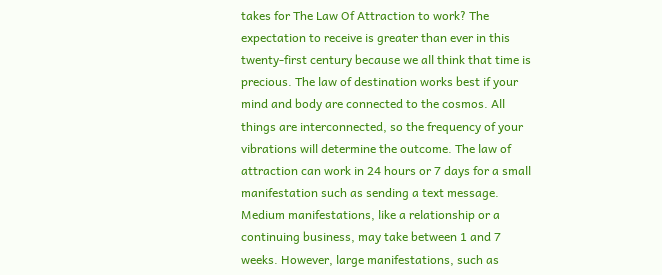takes for The Law Of Attraction to work? The expectation to receive is greater than ever in this twenty-first century because we all think that time is precious. The law of destination works best if your mind and body are connected to the cosmos. All things are interconnected, so the frequency of your vibrations will determine the outcome. The law of attraction can work in 24 hours or 7 days for a small manifestation such as sending a text message. Medium manifestations, like a relationship or a continuing business, may take between 1 and 7 weeks. However, large manifestations, such as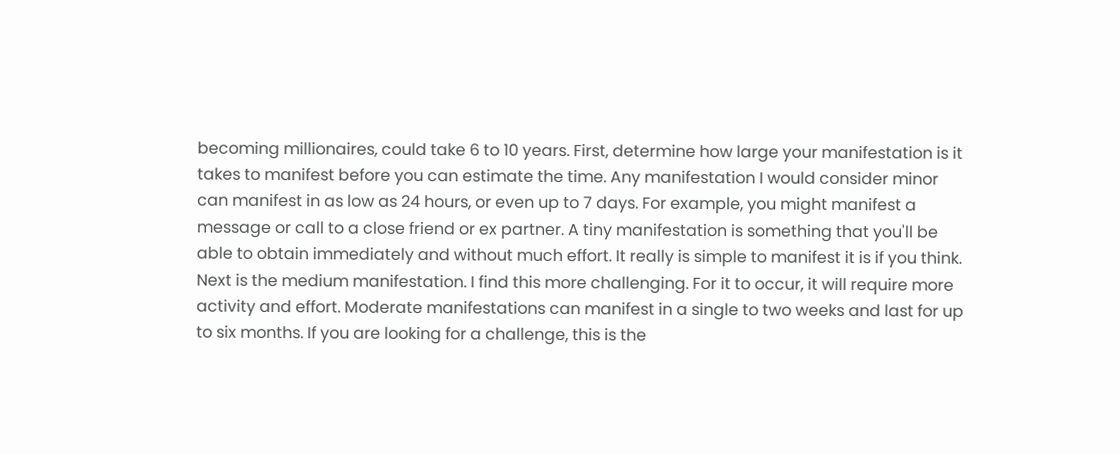becoming millionaires, could take 6 to 10 years. First, determine how large your manifestation is it takes to manifest before you can estimate the time. Any manifestation I would consider minor can manifest in as low as 24 hours, or even up to 7 days. For example, you might manifest a message or call to a close friend or ex partner. A tiny manifestation is something that you'll be able to obtain immediately and without much effort. It really is simple to manifest it is if you think. Next is the medium manifestation. I find this more challenging. For it to occur, it will require more activity and effort. Moderate manifestations can manifest in a single to two weeks and last for up to six months. If you are looking for a challenge, this is the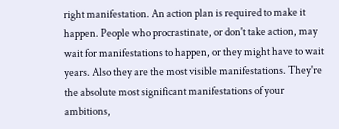right manifestation. An action plan is required to make it happen. People who procrastinate, or don't take action, may wait for manifestations to happen, or they might have to wait years. Also they are the most visible manifestations. They're the absolute most significant manifestations of your ambitions,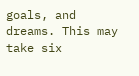goals, and dreams. This may take six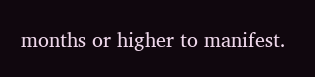months or higher to manifest.